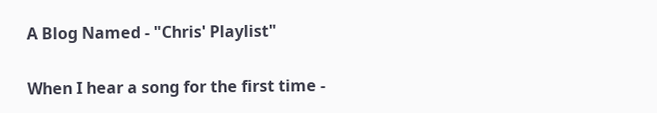A Blog Named - "Chris' Playlist"

When I hear a song for the first time -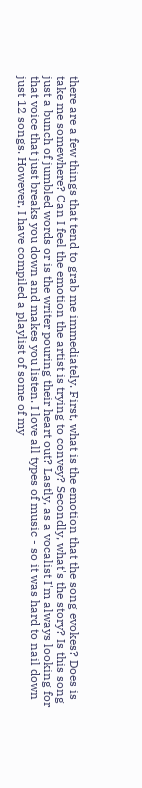there are a few things that tend to grab me immediately. First, what is the emotion that the song evokes? Does is take me somewhere? Can I feel the emotion the artist is trying to convey? Secondly, what's the story? Is this song just a bunch of jumbled words or is the writer pouring their heart out? Lastly, as a vocalist I'm always looking for that voice that just breaks you down and makes you listen. I love all types of music - so it was hard to nail down just 12 songs. However, I have compiled a playlist of some of my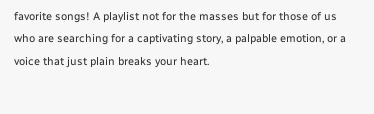favorite songs! A playlist not for the masses but for those of us who are searching for a captivating story, a palpable emotion, or a voice that just plain breaks your heart.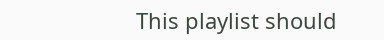This playlist should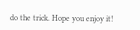do the trick. Hope you enjoy it!